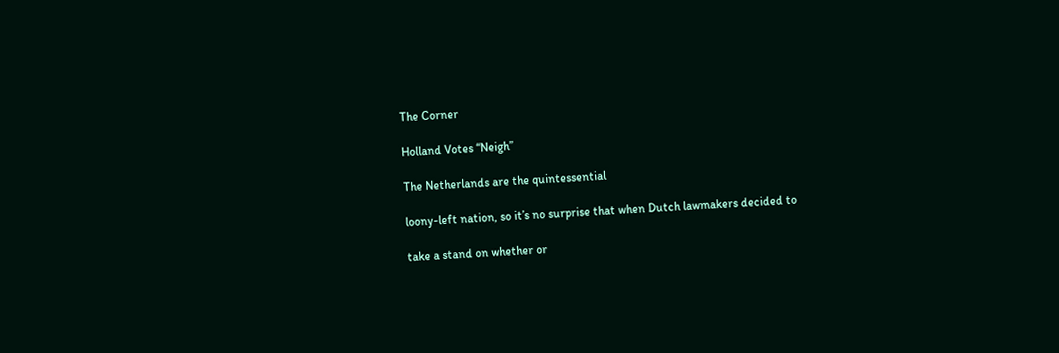The Corner

Holland Votes “Neigh”

The Netherlands are the quintessential

loony-left nation, so it’s no surprise that when Dutch lawmakers decided to

take a stand on whether or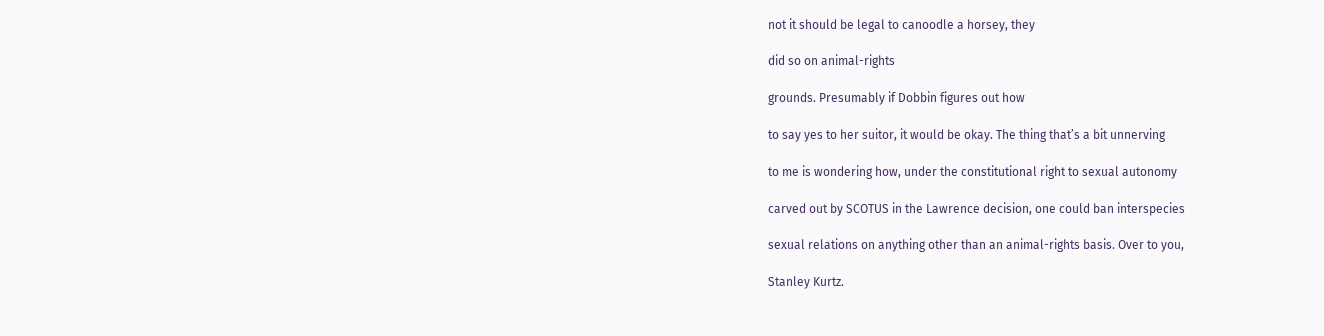not it should be legal to canoodle a horsey, they

did so on animal-rights

grounds. Presumably if Dobbin figures out how

to say yes to her suitor, it would be okay. The thing that’s a bit unnerving

to me is wondering how, under the constitutional right to sexual autonomy

carved out by SCOTUS in the Lawrence decision, one could ban interspecies

sexual relations on anything other than an animal-rights basis. Over to you,

Stanley Kurtz.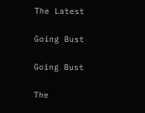The Latest

Going Bust

Going Bust

The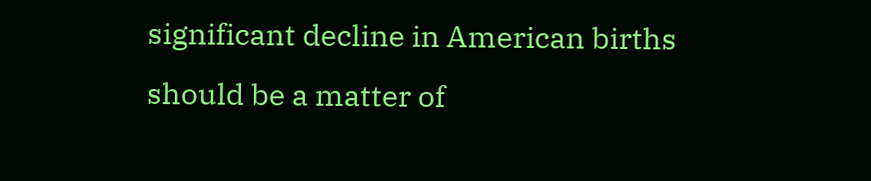significant decline in American births should be a matter of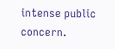intense public concern.